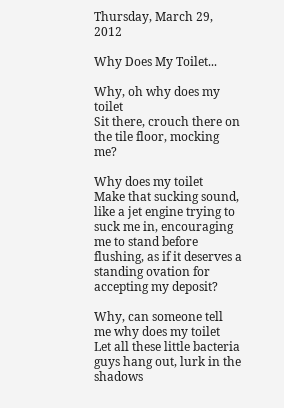Thursday, March 29, 2012

Why Does My Toilet...

Why, oh why does my toilet
Sit there, crouch there on the tile floor, mocking me?

Why does my toilet
Make that sucking sound, like a jet engine trying to suck me in, encouraging me to stand before flushing, as if it deserves a standing ovation for accepting my deposit?

Why, can someone tell me why does my toilet
Let all these little bacteria guys hang out, lurk in the shadows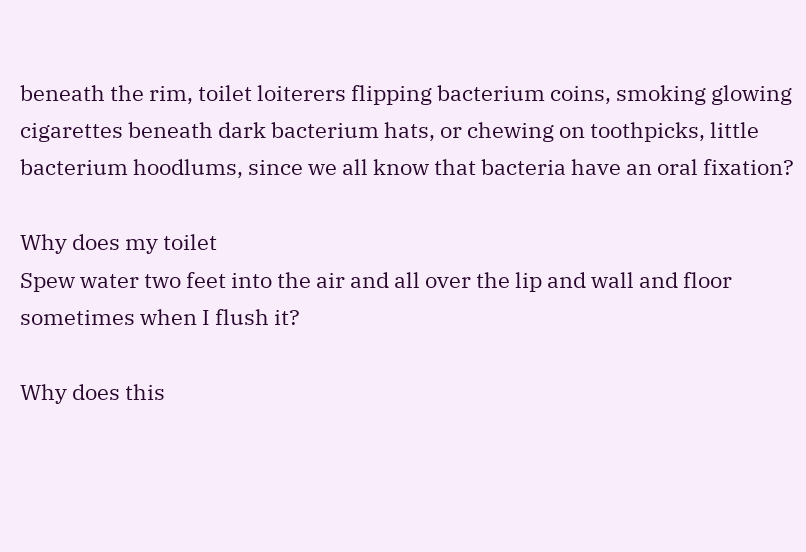beneath the rim, toilet loiterers flipping bacterium coins, smoking glowing cigarettes beneath dark bacterium hats, or chewing on toothpicks, little bacterium hoodlums, since we all know that bacteria have an oral fixation?

Why does my toilet
Spew water two feet into the air and all over the lip and wall and floor sometimes when I flush it?

Why does this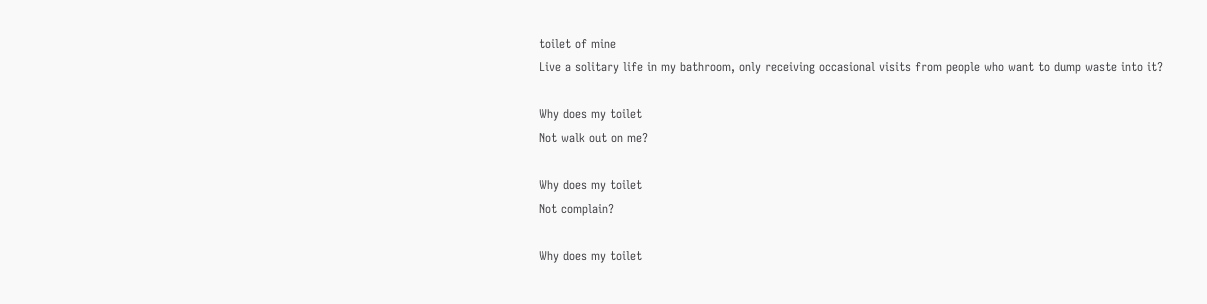toilet of mine
Live a solitary life in my bathroom, only receiving occasional visits from people who want to dump waste into it?

Why does my toilet
Not walk out on me?

Why does my toilet
Not complain?

Why does my toilet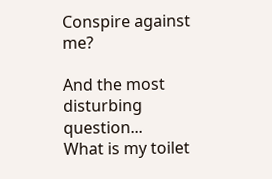Conspire against me?

And the most disturbing question...
What is my toilet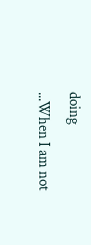doing
...When I am not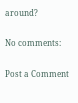around?

No comments:

Post a Comment